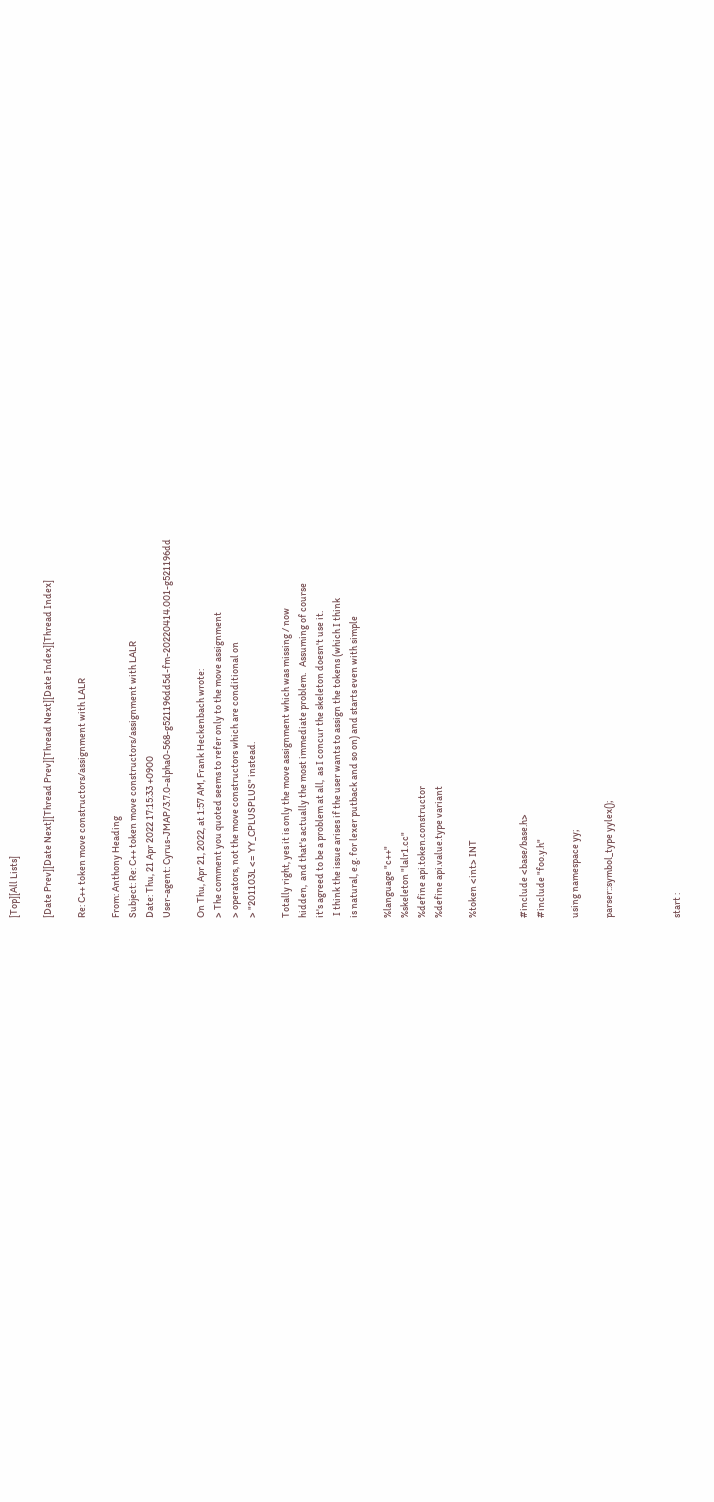[Top][All Lists]

[Date Prev][Date Next][Thread Prev][Thread Next][Date Index][Thread Index]

Re: C++ token move constructors/assignment with LALR

From: Anthony Heading
Subject: Re: C++ token move constructors/assignment with LALR
Date: Thu, 21 Apr 2022 17:15:33 +0900
User-agent: Cyrus-JMAP/3.7.0-alpha0-568-g521196dd5d-fm-20220414.001-g521196dd

On Thu, Apr 21, 2022, at 1:57 AM, Frank Heckenbach wrote:
> The comment you quoted seems to refer only to the move assignment
> operators, not the move constructors which are conditional on
> "201103L <= YY_CPLUSPLUS" instead.

Totally right, yes it is only the move assignment which was missing / now
hidden,  and that's actually the most immediate problem.   Assuming of course
it's agreed to be a problem at all,  as I concur the skeleton doesn't use it.
 I think the issue arises if the user wants to assign the tokens (which I think
is natural, e.g. for lexer putback and so on) and starts even with simple

%language "c++"
%skeleton "lalr1.cc"
%define api.token.constructor
%define api.value.type variant

%token <int> INT


#include <base/base.h>
#include "foo.y.h"

using namespace yy;

parser::symbol_type yylex();



start :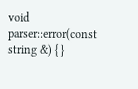void parser::error(const string &) { }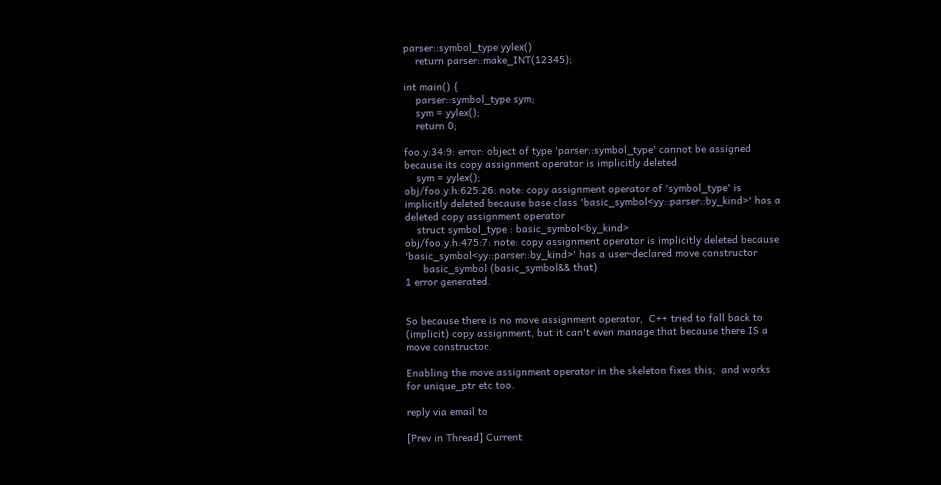parser::symbol_type yylex()
    return parser::make_INT(12345);

int main() {
    parser::symbol_type sym;
    sym = yylex();
    return 0;

foo.y:34:9: error: object of type 'parser::symbol_type' cannot be assigned
because its copy assignment operator is implicitly deleted
    sym = yylex();
obj/foo.y.h:625:26: note: copy assignment operator of 'symbol_type' is
implicitly deleted because base class 'basic_symbol<yy::parser::by_kind>' has a
deleted copy assignment operator
    struct symbol_type : basic_symbol<by_kind>
obj/foo.y.h:475:7: note: copy assignment operator is implicitly deleted because
'basic_symbol<yy::parser::by_kind>' has a user-declared move constructor
      basic_symbol (basic_symbol&& that)
1 error generated.


So because there is no move assignment operator,  C++ tried to fall back to
(implicit) copy assignment, but it can't even manage that because there IS a
move constructor.

Enabling the move assignment operator in the skeleton fixes this,  and works
for unique_ptr etc too.

reply via email to

[Prev in Thread] Current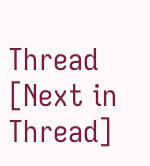Thread [Next in Thread]